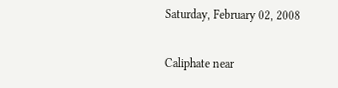Saturday, February 02, 2008

Caliphate near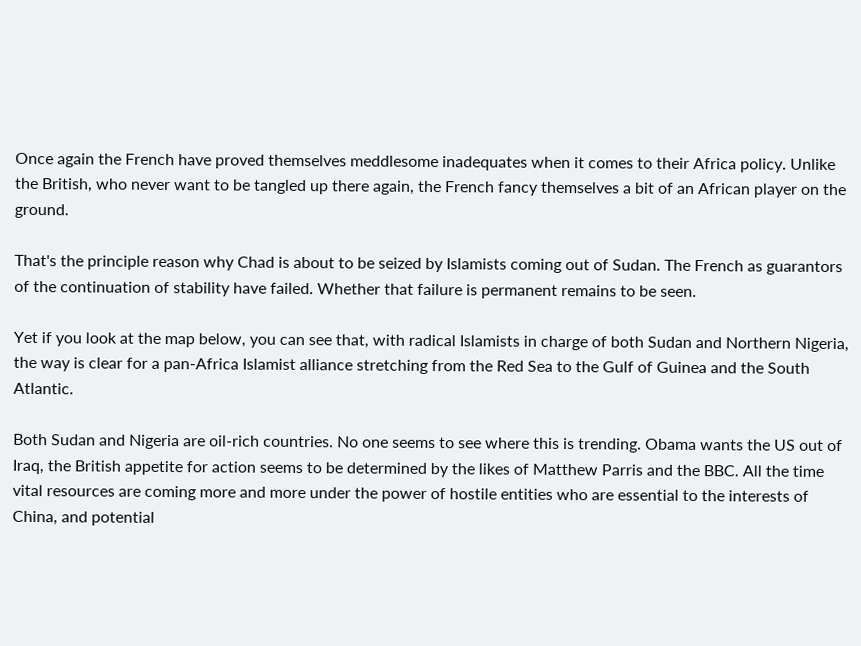Once again the French have proved themselves meddlesome inadequates when it comes to their Africa policy. Unlike the British, who never want to be tangled up there again, the French fancy themselves a bit of an African player on the ground.

That's the principle reason why Chad is about to be seized by Islamists coming out of Sudan. The French as guarantors of the continuation of stability have failed. Whether that failure is permanent remains to be seen.

Yet if you look at the map below, you can see that, with radical Islamists in charge of both Sudan and Northern Nigeria, the way is clear for a pan-Africa Islamist alliance stretching from the Red Sea to the Gulf of Guinea and the South Atlantic.

Both Sudan and Nigeria are oil-rich countries. No one seems to see where this is trending. Obama wants the US out of Iraq, the British appetite for action seems to be determined by the likes of Matthew Parris and the BBC. All the time vital resources are coming more and more under the power of hostile entities who are essential to the interests of China, and potential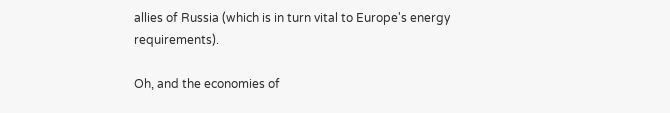allies of Russia (which is in turn vital to Europe's energy requirements).

Oh, and the economies of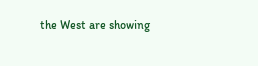the West are showing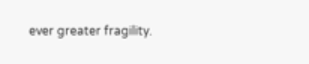ever greater fragility.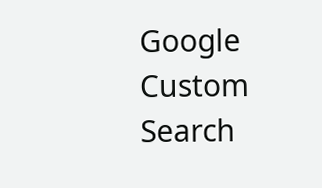Google Custom Search